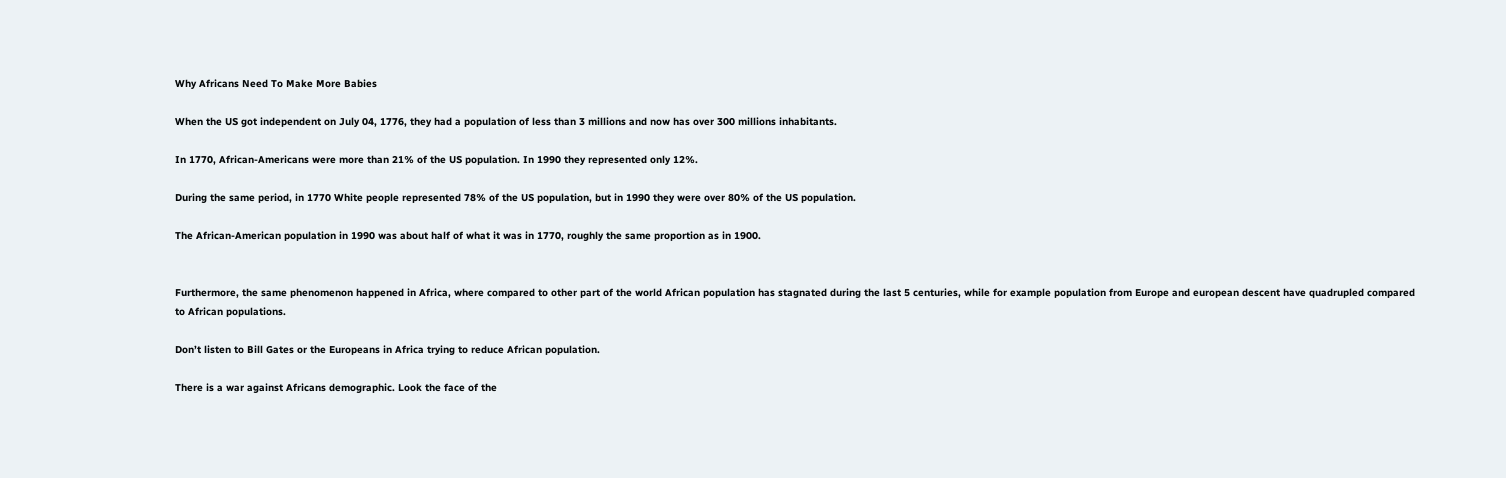Why Africans Need To Make More Babies

When the US got independent on July 04, 1776, they had a population of less than 3 millions and now has over 300 millions inhabitants.

In 1770, African-Americans were more than 21% of the US population. In 1990 they represented only 12%.

During the same period, in 1770 White people represented 78% of the US population, but in 1990 they were over 80% of the US population.

The African-American population in 1990 was about half of what it was in 1770, roughly the same proportion as in 1900.


Furthermore, the same phenomenon happened in Africa, where compared to other part of the world African population has stagnated during the last 5 centuries, while for example population from Europe and european descent have quadrupled compared to African populations.

Don’t listen to Bill Gates or the Europeans in Africa trying to reduce African population.

There is a war against Africans demographic. Look the face of the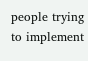people trying to implement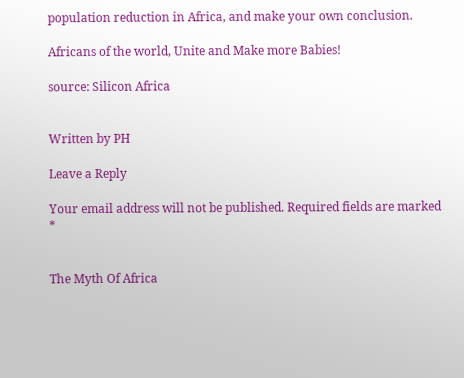population reduction in Africa, and make your own conclusion.

Africans of the world, Unite and Make more Babies!

source: Silicon Africa


Written by PH

Leave a Reply

Your email address will not be published. Required fields are marked *


The Myth Of Africa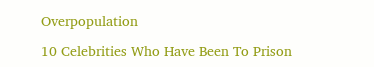Overpopulation

10 Celebrities Who Have Been To Prison